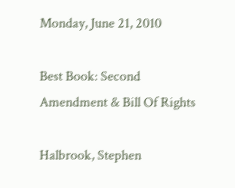Monday, June 21, 2010

Best Book: Second Amendment & Bill Of Rights

Halbrook, Stephen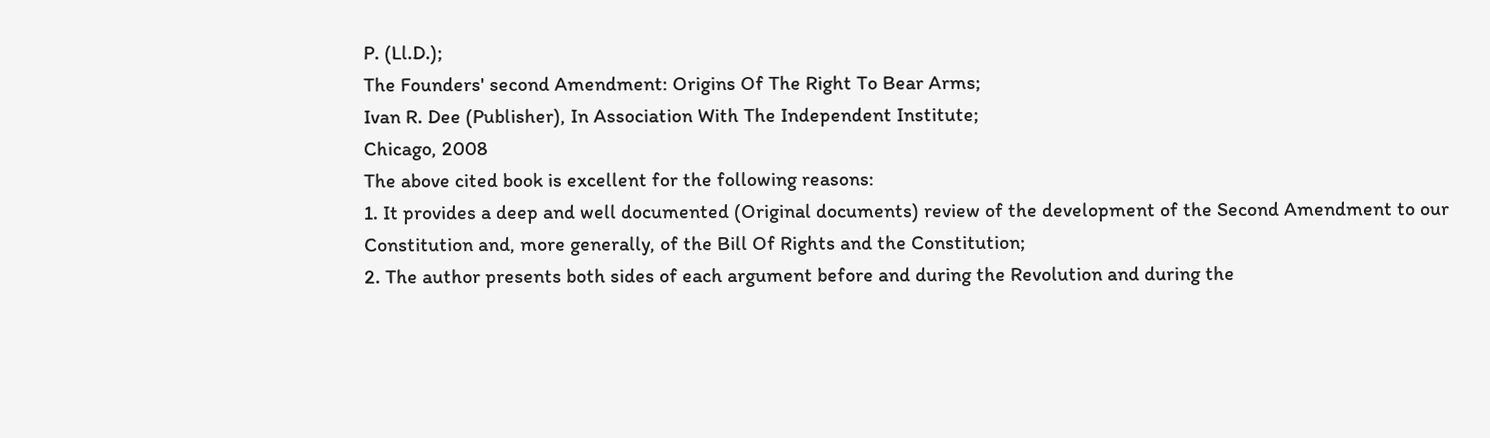P. (Ll.D.);
The Founders' second Amendment: Origins Of The Right To Bear Arms;
Ivan R. Dee (Publisher), In Association With The Independent Institute;
Chicago, 2008
The above cited book is excellent for the following reasons:
1. It provides a deep and well documented (Original documents) review of the development of the Second Amendment to our Constitution and, more generally, of the Bill Of Rights and the Constitution;
2. The author presents both sides of each argument before and during the Revolution and during the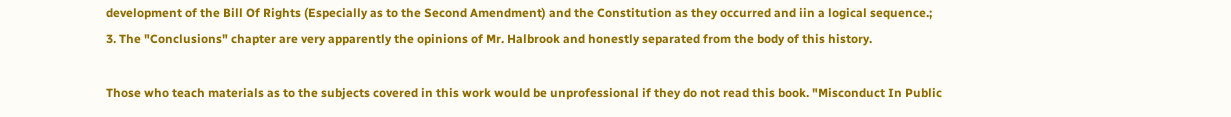development of the Bill Of Rights (Especially as to the Second Amendment) and the Constitution as they occurred and iin a logical sequence.;
3. The "Conclusions" chapter are very apparently the opinions of Mr. Halbrook and honestly separated from the body of this history.

Those who teach materials as to the subjects covered in this work would be unprofessional if they do not read this book. "Misconduct In Public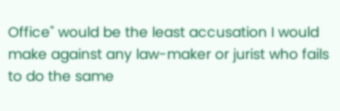Office" would be the least accusation I would make against any law-maker or jurist who fails to do the same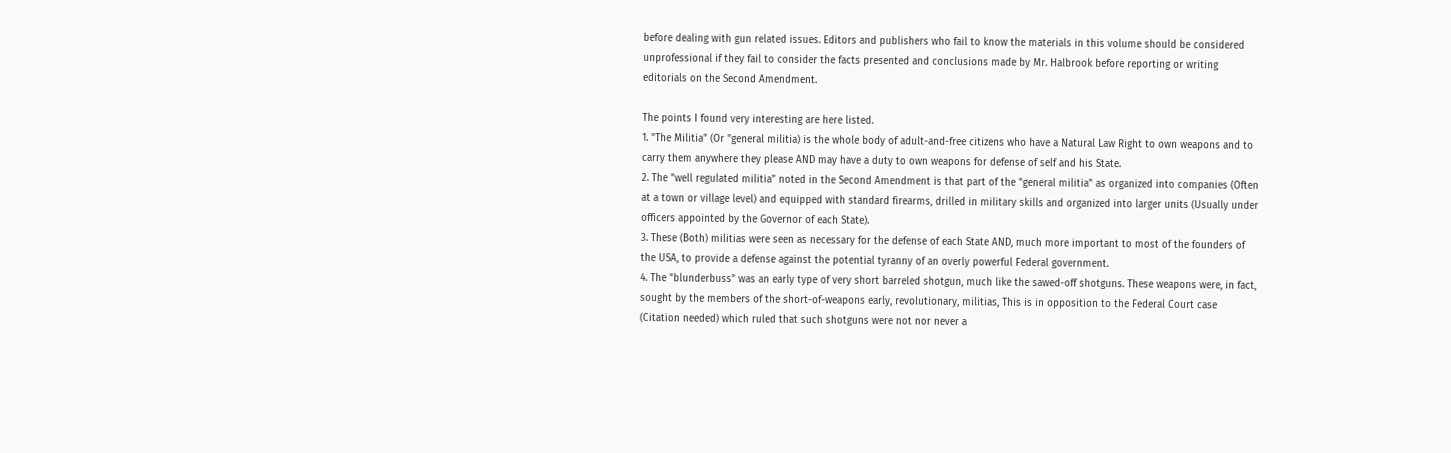before dealing with gun related issues. Editors and publishers who fail to know the materials in this volume should be considered unprofessional if they fail to consider the facts presented and conclusions made by Mr. Halbrook before reporting or writing editorials on the Second Amendment.

The points I found very interesting are here listed.
1. "The Militia" (Or "general militia) is the whole body of adult-and-free citizens who have a Natural Law Right to own weapons and to carry them anywhere they please AND may have a duty to own weapons for defense of self and his State.
2. The "well regulated militia" noted in the Second Amendment is that part of the "general militia" as organized into companies (Often at a town or village level) and equipped with standard firearms, drilled in military skills and organized into larger units (Usually under officers appointed by the Governor of each State).
3. These (Both) militias were seen as necessary for the defense of each State AND, much more important to most of the founders of the USA, to provide a defense against the potential tyranny of an overly powerful Federal government.
4. The "blunderbuss" was an early type of very short barreled shotgun, much like the sawed-off shotguns. These weapons were, in fact, sought by the members of the short-of-weapons early, revolutionary, militias, This is in opposition to the Federal Court case (Citation needed) which ruled that such shotguns were not nor never a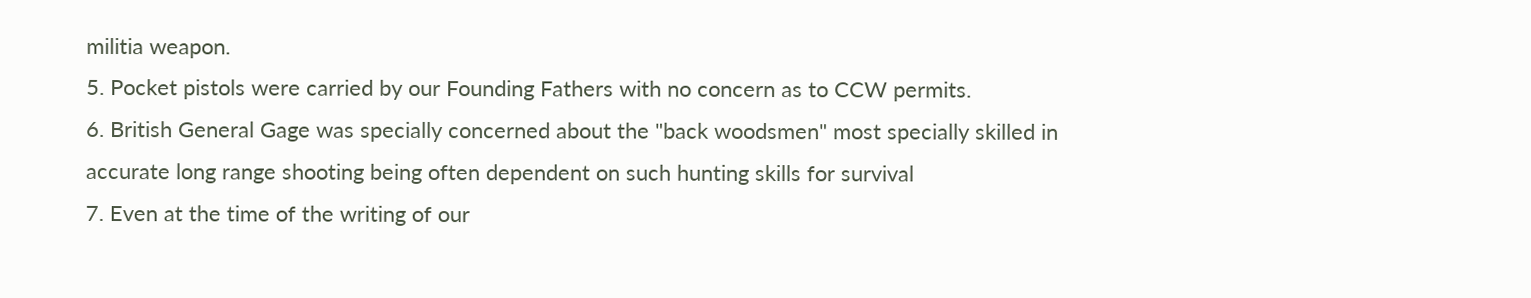militia weapon.
5. Pocket pistols were carried by our Founding Fathers with no concern as to CCW permits.
6. British General Gage was specially concerned about the "back woodsmen" most specially skilled in accurate long range shooting being often dependent on such hunting skills for survival
7. Even at the time of the writing of our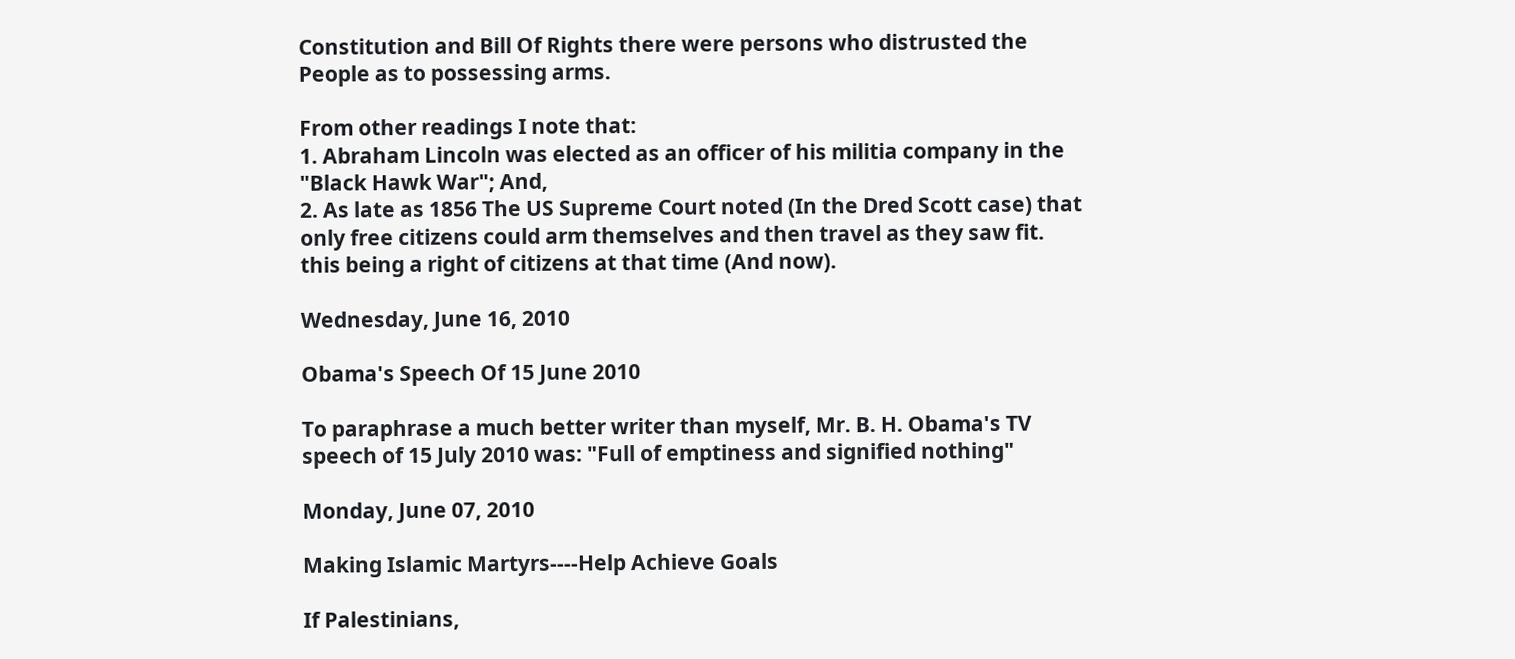Constitution and Bill Of Rights there were persons who distrusted the People as to possessing arms.

From other readings I note that:
1. Abraham Lincoln was elected as an officer of his militia company in the "Black Hawk War"; And,
2. As late as 1856 The US Supreme Court noted (In the Dred Scott case) that only free citizens could arm themselves and then travel as they saw fit. this being a right of citizens at that time (And now).

Wednesday, June 16, 2010

Obama's Speech Of 15 June 2010

To paraphrase a much better writer than myself, Mr. B. H. Obama's TV speech of 15 July 2010 was: "Full of emptiness and signified nothing"

Monday, June 07, 2010

Making Islamic Martyrs----Help Achieve Goals

If Palestinians,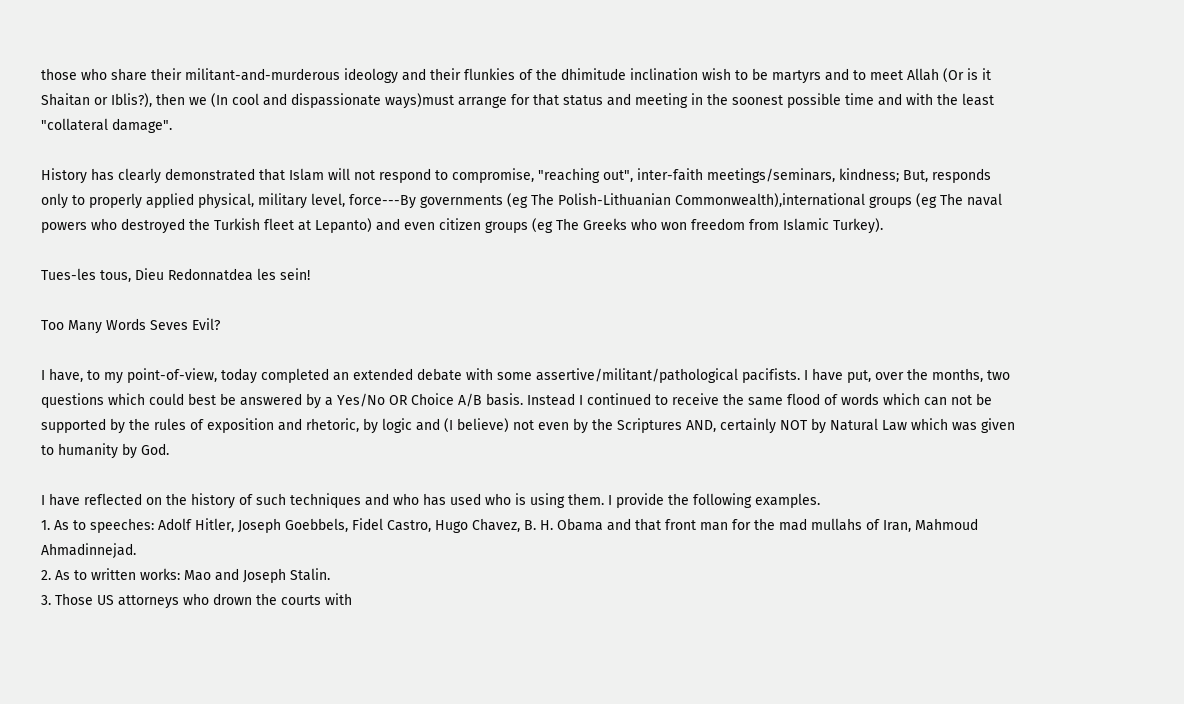those who share their militant-and-murderous ideology and their flunkies of the dhimitude inclination wish to be martyrs and to meet Allah (Or is it Shaitan or Iblis?), then we (In cool and dispassionate ways)must arrange for that status and meeting in the soonest possible time and with the least "collateral damage".

History has clearly demonstrated that Islam will not respond to compromise, "reaching out", inter-faith meetings/seminars, kindness; But, responds only to properly applied physical, military level, force---By governments (eg The Polish-Lithuanian Commonwealth),international groups (eg The naval powers who destroyed the Turkish fleet at Lepanto) and even citizen groups (eg The Greeks who won freedom from Islamic Turkey).

Tues-les tous, Dieu Redonnatdea les sein!

Too Many Words Seves Evil?

I have, to my point-of-view, today completed an extended debate with some assertive/militant/pathological pacifists. I have put, over the months, two questions which could best be answered by a Yes/No OR Choice A/B basis. Instead I continued to receive the same flood of words which can not be supported by the rules of exposition and rhetoric, by logic and (I believe) not even by the Scriptures AND, certainly NOT by Natural Law which was given to humanity by God.

I have reflected on the history of such techniques and who has used who is using them. I provide the following examples.
1. As to speeches: Adolf Hitler, Joseph Goebbels, Fidel Castro, Hugo Chavez, B. H. Obama and that front man for the mad mullahs of Iran, Mahmoud Ahmadinnejad.
2. As to written works: Mao and Joseph Stalin.
3. Those US attorneys who drown the courts with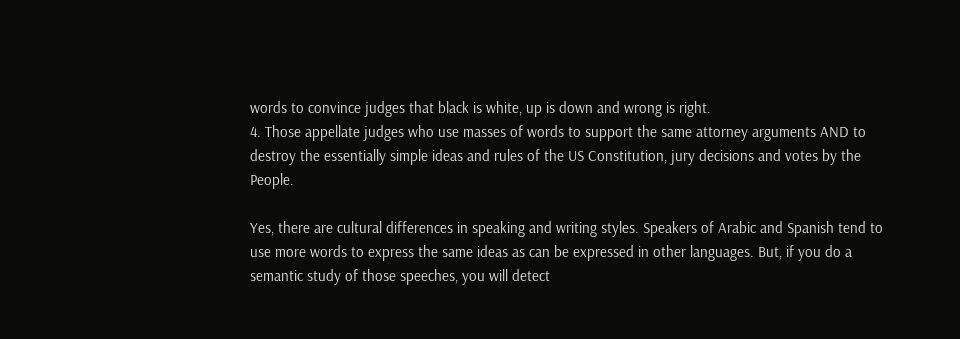words to convince judges that black is white, up is down and wrong is right.
4. Those appellate judges who use masses of words to support the same attorney arguments AND to destroy the essentially simple ideas and rules of the US Constitution, jury decisions and votes by the People.

Yes, there are cultural differences in speaking and writing styles. Speakers of Arabic and Spanish tend to use more words to express the same ideas as can be expressed in other languages. But, if you do a semantic study of those speeches, you will detect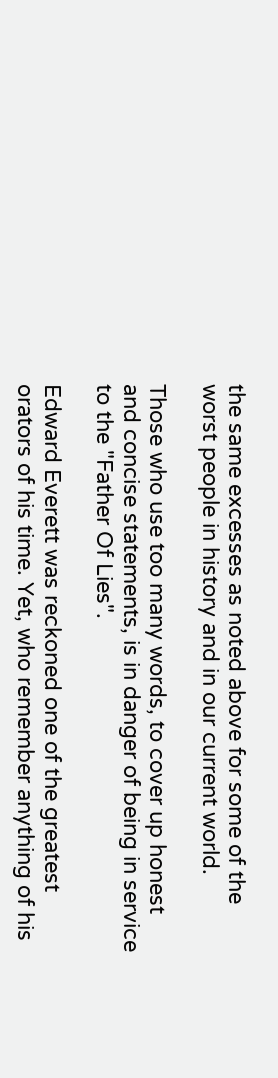the same excesses as noted above for some of the worst people in history and in our current world.

Those who use too many words, to cover up honest and concise statements, is in danger of being in service to the "Father Of Lies".

Edward Everett was reckoned one of the greatest orators of his time. Yet, who remember anything of his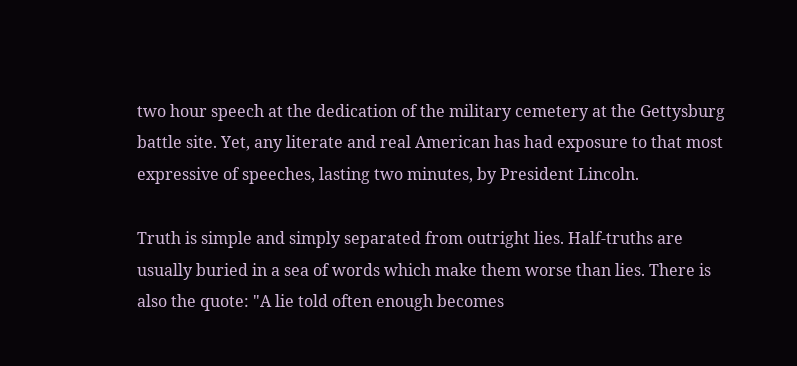two hour speech at the dedication of the military cemetery at the Gettysburg battle site. Yet, any literate and real American has had exposure to that most expressive of speeches, lasting two minutes, by President Lincoln.

Truth is simple and simply separated from outright lies. Half-truths are usually buried in a sea of words which make them worse than lies. There is also the quote: "A lie told often enough becomes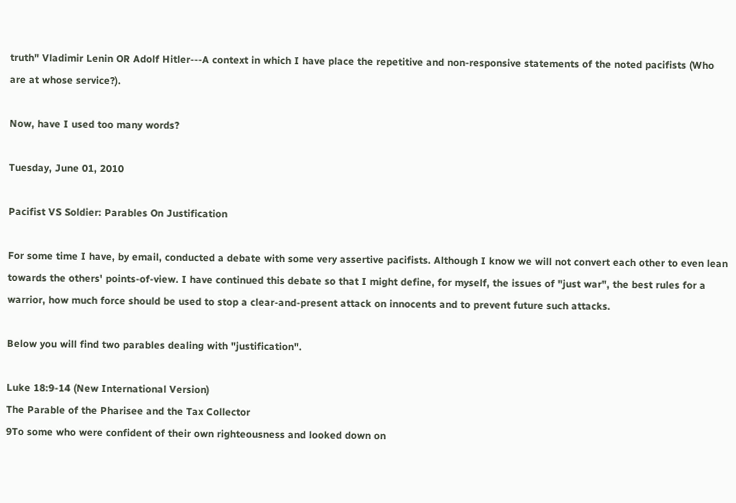truth" Vladimir Lenin OR Adolf Hitler---A context in which I have place the repetitive and non-responsive statements of the noted pacifists (Who are at whose service?).

Now, have I used too many words?

Tuesday, June 01, 2010

Pacifist VS Soldier: Parables On Justification

For some time I have, by email, conducted a debate with some very assertive pacifists. Although I know we will not convert each other to even lean towards the others' points-of-view. I have continued this debate so that I might define, for myself, the issues of "just war", the best rules for a warrior, how much force should be used to stop a clear-and-present attack on innocents and to prevent future such attacks.

Below you will find two parables dealing with "justification".

Luke 18:9-14 (New International Version)
The Parable of the Pharisee and the Tax Collector
9To some who were confident of their own righteousness and looked down on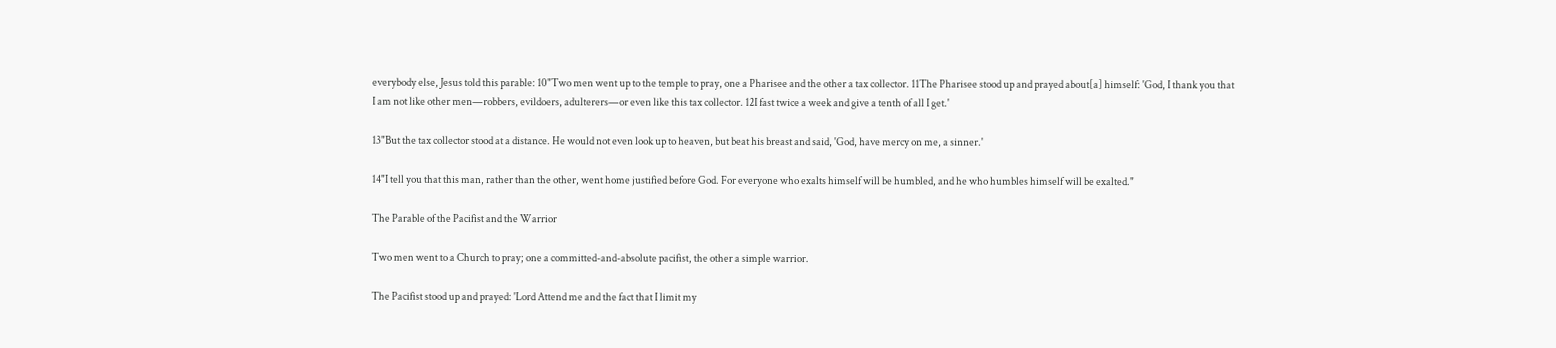everybody else, Jesus told this parable: 10"Two men went up to the temple to pray, one a Pharisee and the other a tax collector. 11The Pharisee stood up and prayed about[a] himself: 'God, I thank you that I am not like other men—robbers, evildoers, adulterers—or even like this tax collector. 12I fast twice a week and give a tenth of all I get.'

13"But the tax collector stood at a distance. He would not even look up to heaven, but beat his breast and said, 'God, have mercy on me, a sinner.'

14"I tell you that this man, rather than the other, went home justified before God. For everyone who exalts himself will be humbled, and he who humbles himself will be exalted."

The Parable of the Pacifist and the Warrior

Two men went to a Church to pray; one a committed-and-absolute pacifist, the other a simple warrior.

The Pacifist stood up and prayed: 'Lord Attend me and the fact that I limit my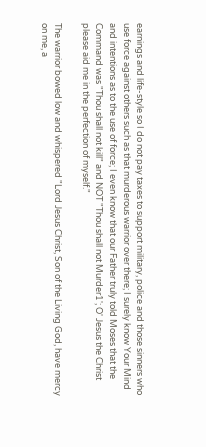earnings and life-style so I do not pay taxes to support military, police and those sinners who use force against others such as that murderous warrior over there; I surely know Your Mind and intentions as to the use of force; I even know that our Father truly told Moses that the Command was "Thou shall not kill" and NOT "Thou shall not Murder1'; O' Jesus the Christ please aid me in the perfection of myself."

The warrior bowed low and whispered "Lord Jesus Christ, Son of the Living God, have mercy on me, a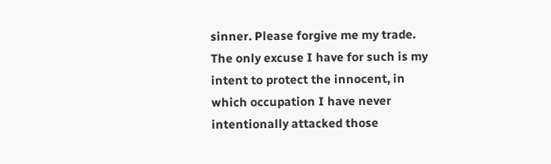sinner. Please forgive me my trade. The only excuse I have for such is my intent to protect the innocent, in which occupation I have never intentionally attacked those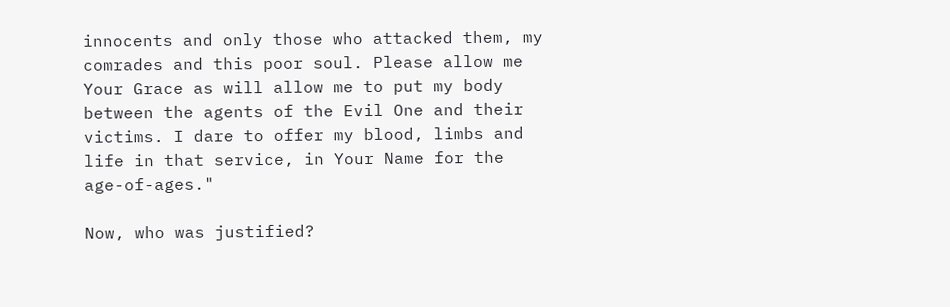innocents and only those who attacked them, my comrades and this poor soul. Please allow me Your Grace as will allow me to put my body between the agents of the Evil One and their victims. I dare to offer my blood, limbs and life in that service, in Your Name for the age-of-ages."

Now, who was justified?